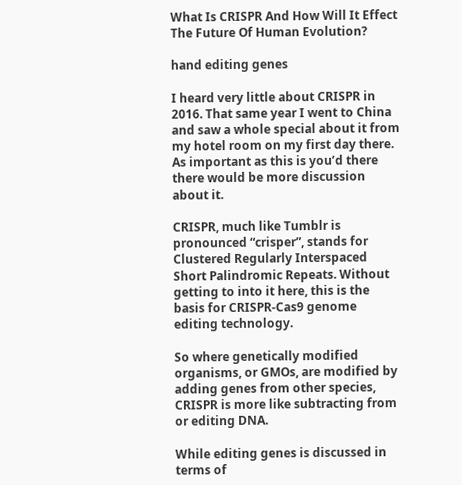What Is CRISPR And How Will It Effect The Future Of Human Evolution?

hand editing genes

I heard very little about CRISPR in 2016. That same year I went to China and saw a whole special about it from my hotel room on my first day there. As important as this is you’d there there would be more discussion about it.

CRISPR, much like Tumblr is pronounced “crisper”, stands for Clustered Regularly Interspaced Short Palindromic Repeats. Without getting to into it here, this is the basis for CRISPR-Cas9 genome editing technology.

So where genetically modified organisms, or GMOs, are modified by adding genes from other species, CRISPR is more like subtracting from or editing DNA.

While editing genes is discussed in terms of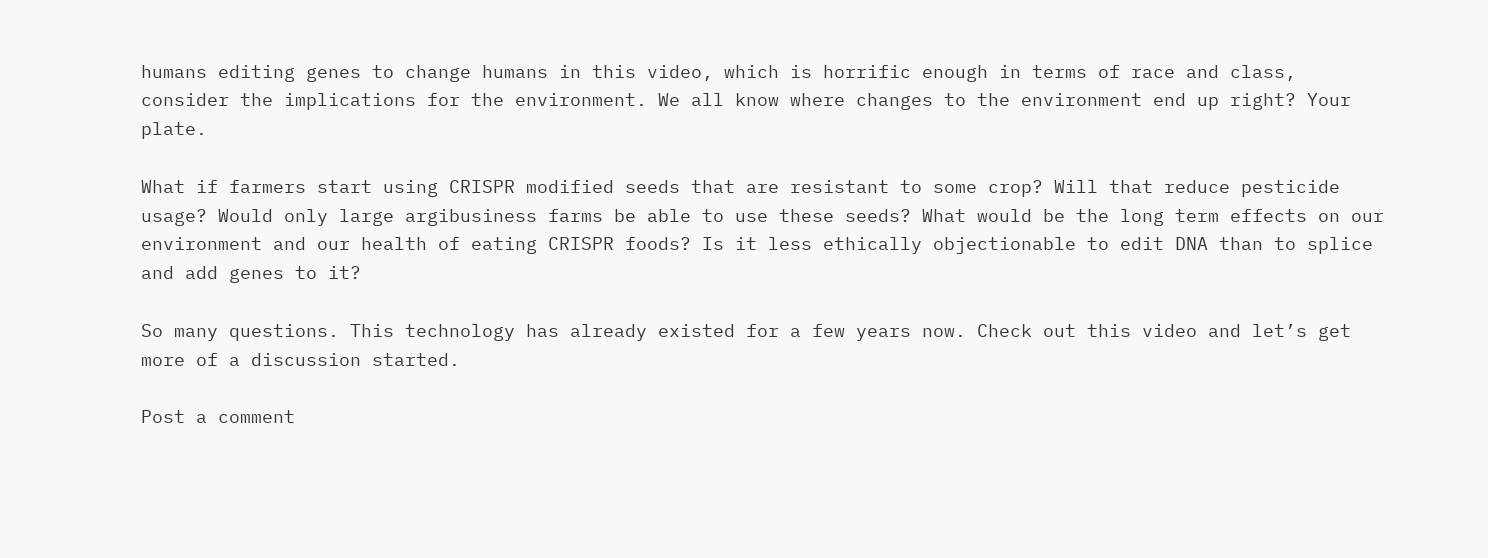humans editing genes to change humans in this video, which is horrific enough in terms of race and class, consider the implications for the environment. We all know where changes to the environment end up right? Your plate.

What if farmers start using CRISPR modified seeds that are resistant to some crop? Will that reduce pesticide usage? Would only large argibusiness farms be able to use these seeds? What would be the long term effects on our environment and our health of eating CRISPR foods? Is it less ethically objectionable to edit DNA than to splice and add genes to it?

So many questions. This technology has already existed for a few years now. Check out this video and let’s get more of a discussion started.

Post a comment